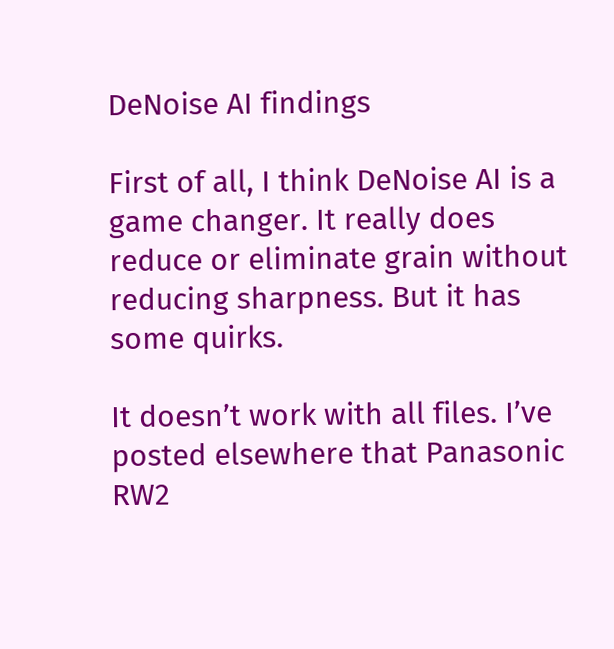DeNoise AI findings

First of all, I think DeNoise AI is a game changer. It really does reduce or eliminate grain without reducing sharpness. But it has some quirks.

It doesn’t work with all files. I’ve posted elsewhere that Panasonic RW2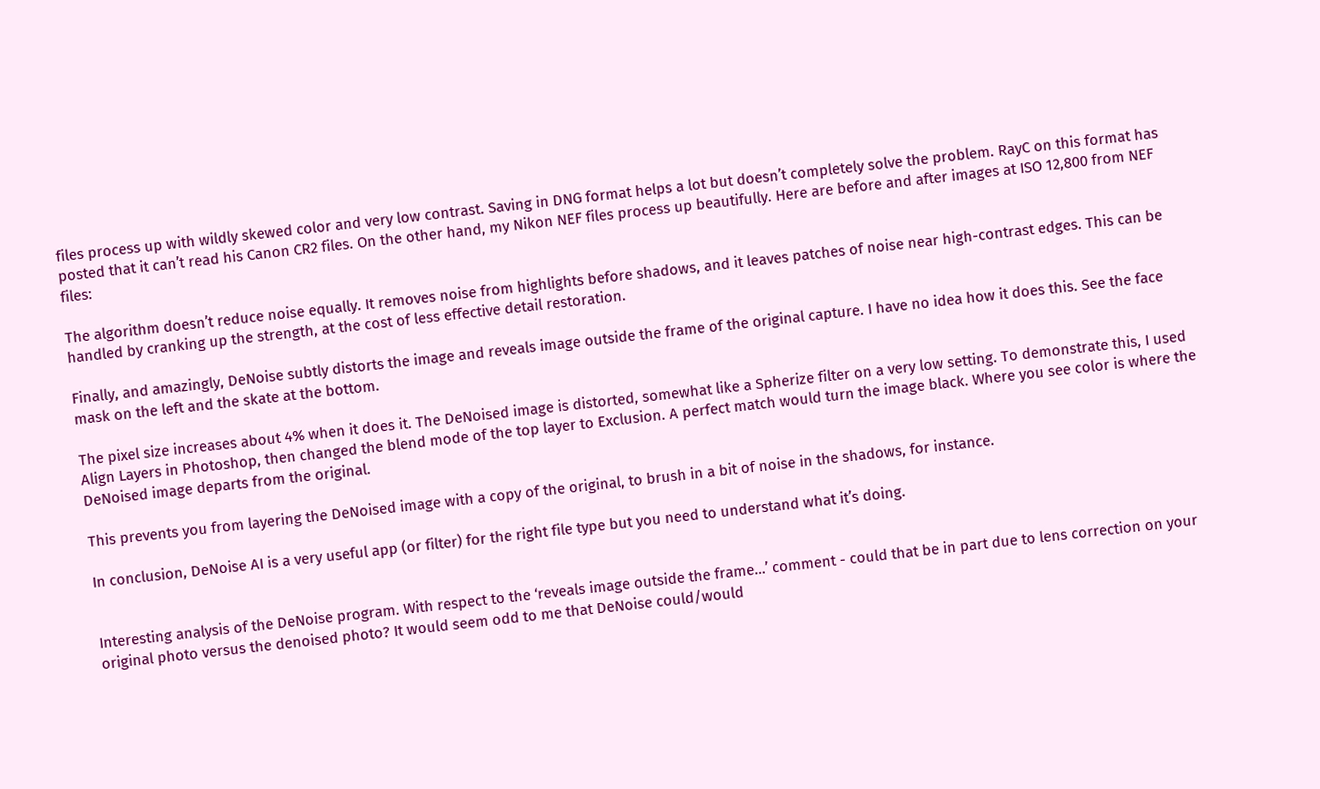files process up with wildly skewed color and very low contrast. Saving in DNG format helps a lot but doesn’t completely solve the problem. RayC on this format has posted that it can’t read his Canon CR2 files. On the other hand, my Nikon NEF files process up beautifully. Here are before and after images at ISO 12,800 from NEF files:

The algorithm doesn’t reduce noise equally. It removes noise from highlights before shadows, and it leaves patches of noise near high-contrast edges. This can be handled by cranking up the strength, at the cost of less effective detail restoration.

Finally, and amazingly, DeNoise subtly distorts the image and reveals image outside the frame of the original capture. I have no idea how it does this. See the face mask on the left and the skate at the bottom.

The pixel size increases about 4% when it does it. The DeNoised image is distorted, somewhat like a Spherize filter on a very low setting. To demonstrate this, I used Align Layers in Photoshop, then changed the blend mode of the top layer to Exclusion. A perfect match would turn the image black. Where you see color is where the DeNoised image departs from the original.

This prevents you from layering the DeNoised image with a copy of the original, to brush in a bit of noise in the shadows, for instance.

In conclusion, DeNoise AI is a very useful app (or filter) for the right file type but you need to understand what it’s doing.


Interesting analysis of the DeNoise program. With respect to the ‘reveals image outside the frame…’ comment - could that be in part due to lens correction on your original photo versus the denoised photo? It would seem odd to me that DeNoise could/would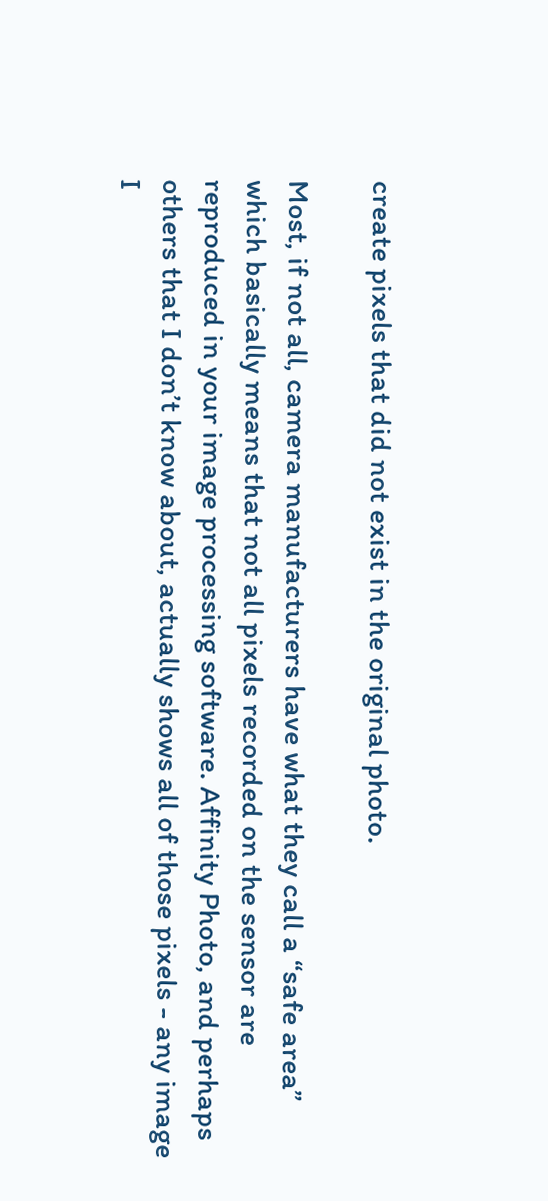create pixels that did not exist in the original photo.

Most, if not all, camera manufacturers have what they call a “safe area” which basically means that not all pixels recorded on the sensor are reproduced in your image processing software. Affinity Photo, and perhaps others that I don’t know about, actually shows all of those pixels - any image I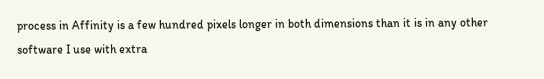process in Affinity is a few hundred pixels longer in both dimensions than it is in any other software I use with extra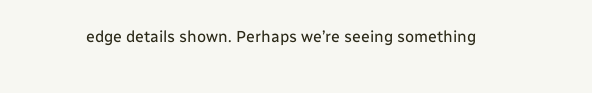edge details shown. Perhaps we’re seeing something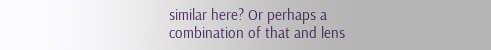similar here? Or perhaps a combination of that and lens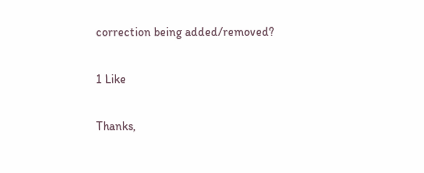correction being added/removed?

1 Like

Thanks,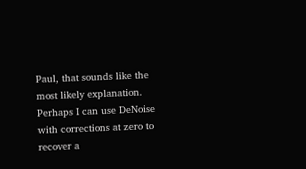Paul, that sounds like the most likely explanation. Perhaps I can use DeNoise with corrections at zero to recover a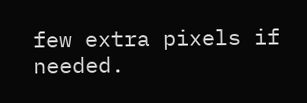few extra pixels if needed.